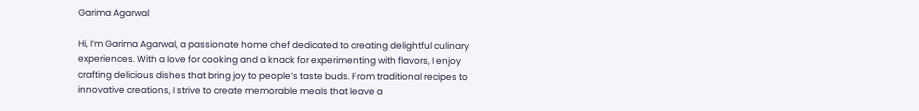Garima Agarwal

Hi, I’m Garima Agarwal, a passionate home chef dedicated to creating delightful culinary experiences. With a love for cooking and a knack for experimenting with flavors, I enjoy crafting delicious dishes that bring joy to people’s taste buds. From traditional recipes to innovative creations, I strive to create memorable meals that leave a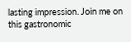lasting impression. Join me on this gastronomic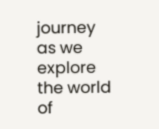journey as we explore the world of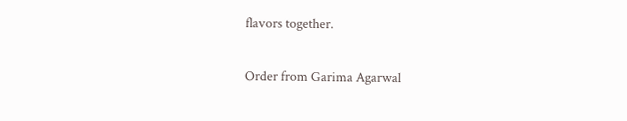flavors together.

Order from Garima Agarwal